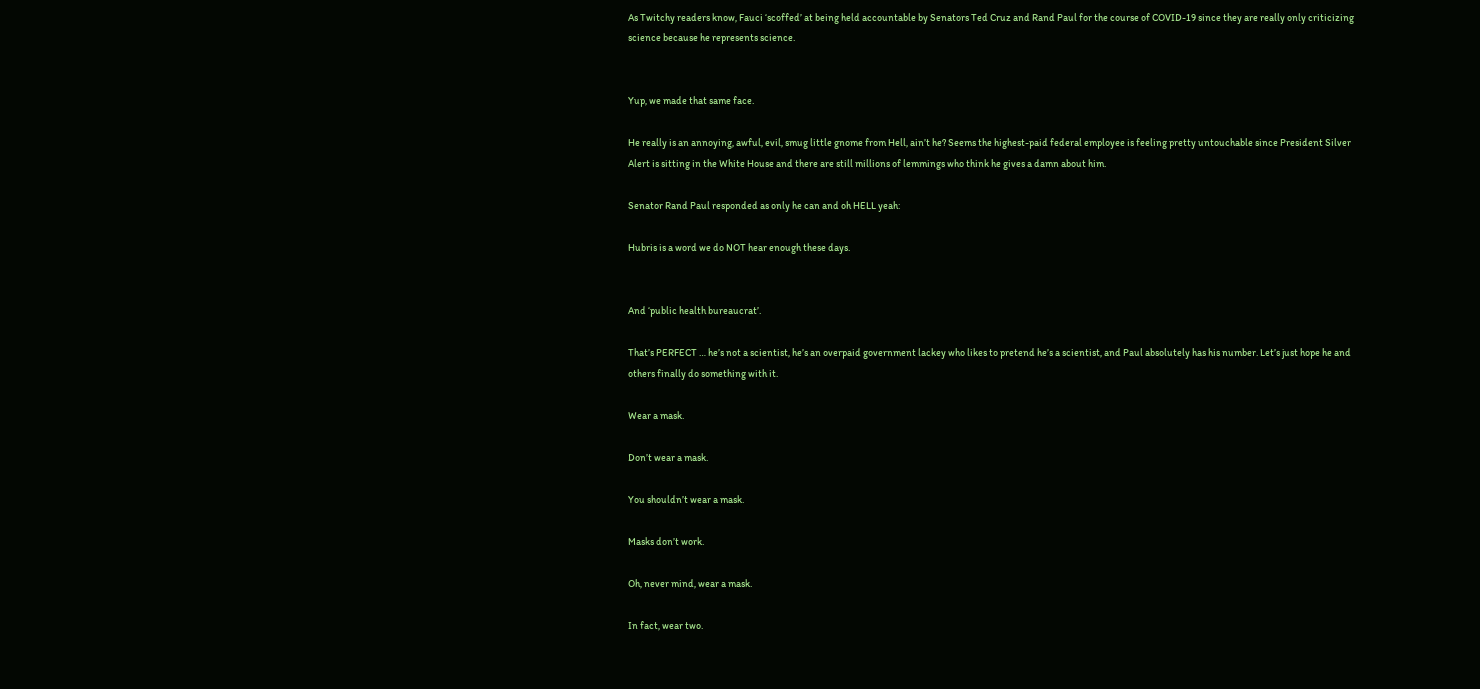As Twitchy readers know, Fauci ‘scoffed’ at being held accountable by Senators Ted Cruz and Rand Paul for the course of COVID-19 since they are really only criticizing science because he represents science.


Yup, we made that same face.

He really is an annoying, awful, evil, smug little gnome from Hell, ain’t he? Seems the highest-paid federal employee is feeling pretty untouchable since President Silver Alert is sitting in the White House and there are still millions of lemmings who think he gives a damn about him.

Senator Rand Paul responded as only he can and oh HELL yeah:

Hubris is a word we do NOT hear enough these days.


And ‘public health bureaucrat’.

That’s PERFECT … he’s not a scientist, he’s an overpaid government lackey who likes to pretend he’s a scientist, and Paul absolutely has his number. Let’s just hope he and others finally do something with it.

Wear a mask.

Don’t wear a mask.

You shouldn’t wear a mask.

Masks don’t work.

Oh, never mind, wear a mask.

In fact, wear two.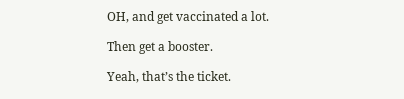OH, and get vaccinated a lot.

Then get a booster.

Yeah, that’s the ticket.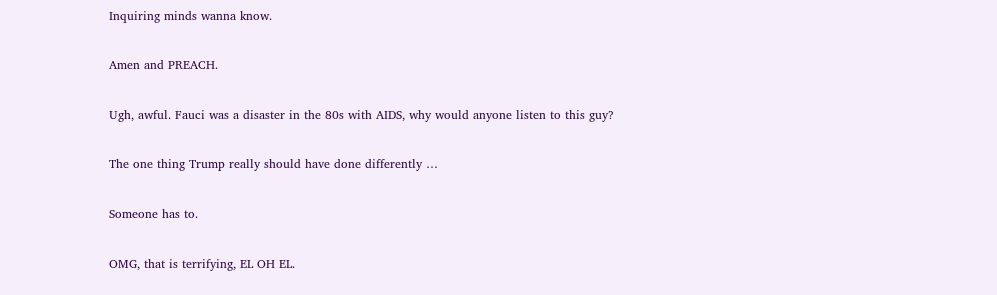Inquiring minds wanna know.

Amen and PREACH.

Ugh, awful. Fauci was a disaster in the 80s with AIDS, why would anyone listen to this guy?

The one thing Trump really should have done differently …

Someone has to.

OMG, that is terrifying, EL OH EL.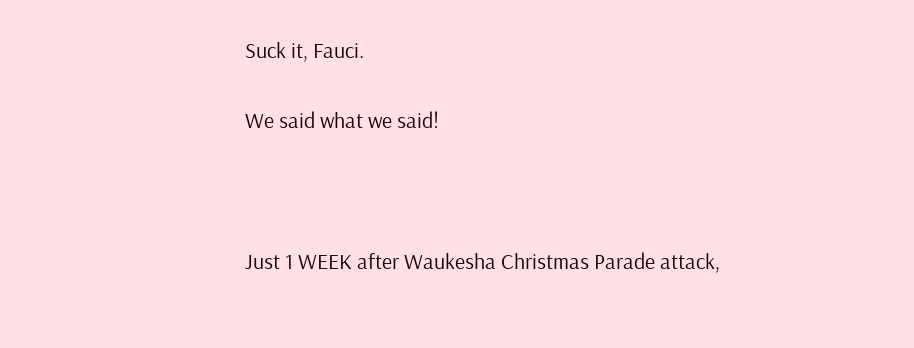Suck it, Fauci.

We said what we said!



Just 1 WEEK after Waukesha Christmas Parade attack,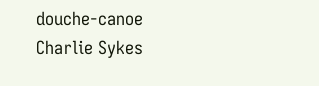douche-canoe Charlie Sykes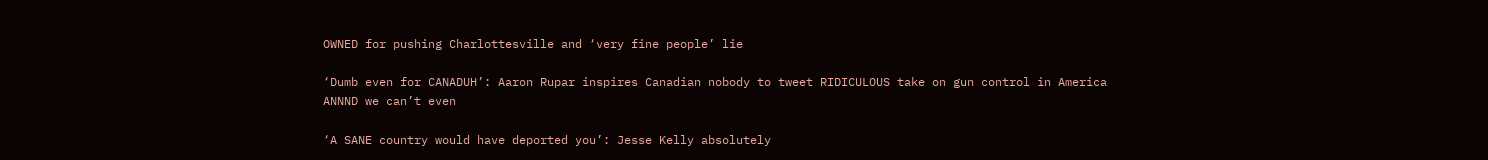OWNED for pushing Charlottesville and ‘very fine people’ lie

‘Dumb even for CANADUH’: Aaron Rupar inspires Canadian nobody to tweet RIDICULOUS take on gun control in America ANNND we can’t even

‘A SANE country would have deported you’: Jesse Kelly absolutely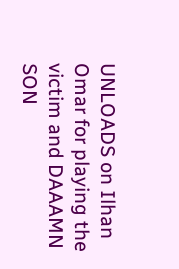UNLOADS on Ilhan Omar for playing the victim and DAAAMN SON